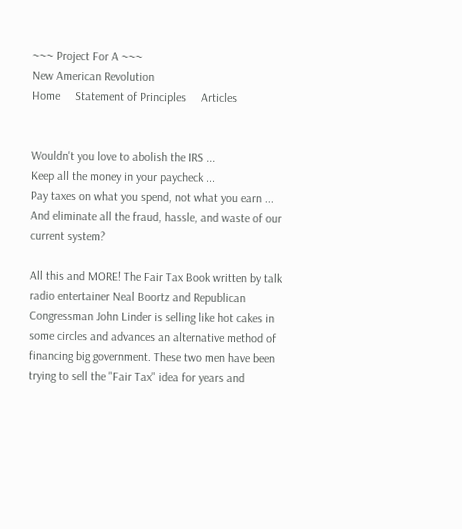~~~ Project For A ~~~
New American Revolution
Home     Statement of Principles     Articles


Wouldn't you love to abolish the IRS ...
Keep all the money in your paycheck ...
Pay taxes on what you spend, not what you earn ...
And eliminate all the fraud, hassle, and waste of our current system?

All this and MORE! The Fair Tax Book written by talk radio entertainer Neal Boortz and Republican Congressman John Linder is selling like hot cakes in some circles and advances an alternative method of financing big government. These two men have been trying to sell the "Fair Tax" idea for years and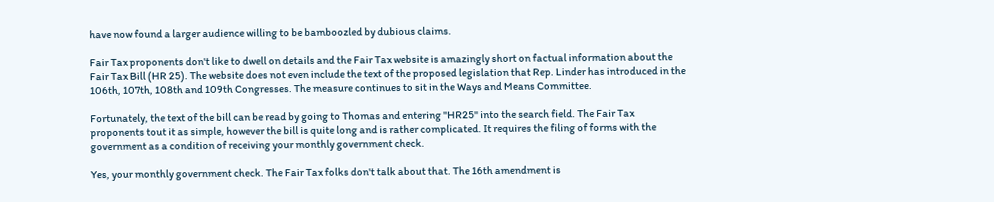have now found a larger audience willing to be bamboozled by dubious claims.

Fair Tax proponents don't like to dwell on details and the Fair Tax website is amazingly short on factual information about the Fair Tax Bill (HR 25). The website does not even include the text of the proposed legislation that Rep. Linder has introduced in the 106th, 107th, 108th and 109th Congresses. The measure continues to sit in the Ways and Means Committee.

Fortunately, the text of the bill can be read by going to Thomas and entering "HR25" into the search field. The Fair Tax proponents tout it as simple, however the bill is quite long and is rather complicated. It requires the filing of forms with the government as a condition of receiving your monthly government check.

Yes, your monthly government check. The Fair Tax folks don't talk about that. The 16th amendment is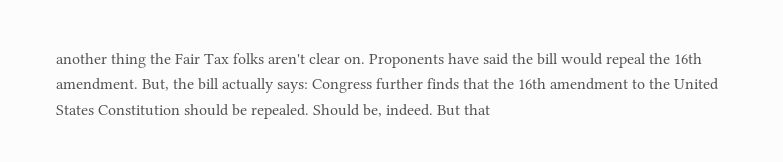another thing the Fair Tax folks aren't clear on. Proponents have said the bill would repeal the 16th amendment. But, the bill actually says: Congress further finds that the 16th amendment to the United States Constitution should be repealed. Should be, indeed. But that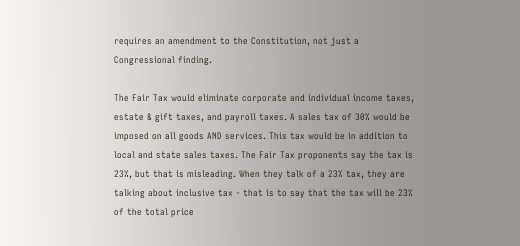requires an amendment to the Constitution, not just a Congressional finding.

The Fair Tax would eliminate corporate and individual income taxes, estate & gift taxes, and payroll taxes. A sales tax of 30% would be imposed on all goods AND services. This tax would be in addition to local and state sales taxes. The Fair Tax proponents say the tax is 23%, but that is misleading. When they talk of a 23% tax, they are talking about inclusive tax - that is to say that the tax will be 23% of the total price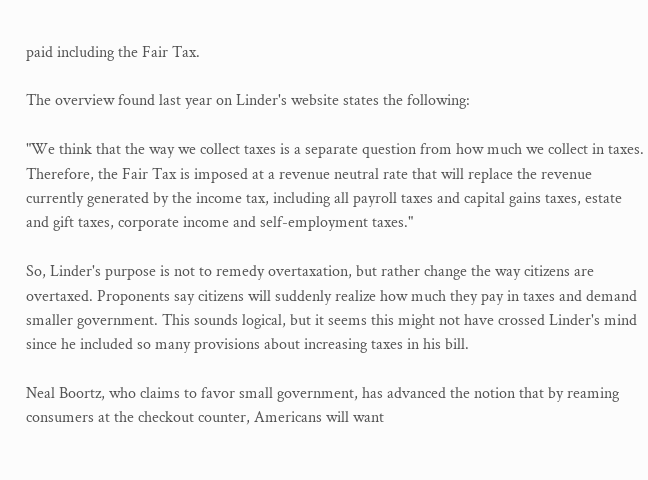paid including the Fair Tax.

The overview found last year on Linder's website states the following:

"We think that the way we collect taxes is a separate question from how much we collect in taxes. Therefore, the Fair Tax is imposed at a revenue neutral rate that will replace the revenue currently generated by the income tax, including all payroll taxes and capital gains taxes, estate and gift taxes, corporate income and self-employment taxes."

So, Linder's purpose is not to remedy overtaxation, but rather change the way citizens are overtaxed. Proponents say citizens will suddenly realize how much they pay in taxes and demand smaller government. This sounds logical, but it seems this might not have crossed Linder's mind since he included so many provisions about increasing taxes in his bill.

Neal Boortz, who claims to favor small government, has advanced the notion that by reaming consumers at the checkout counter, Americans will want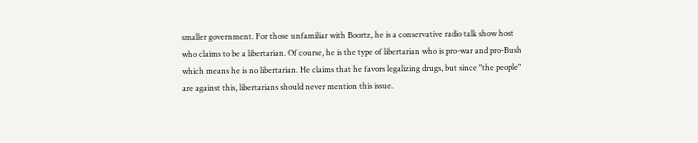smaller government. For those unfamiliar with Boortz, he is a conservative radio talk show host who claims to be a libertarian. Of course, he is the type of libertarian who is pro-war and pro-Bush which means he is no libertarian. He claims that he favors legalizing drugs, but since "the people" are against this, libertarians should never mention this issue.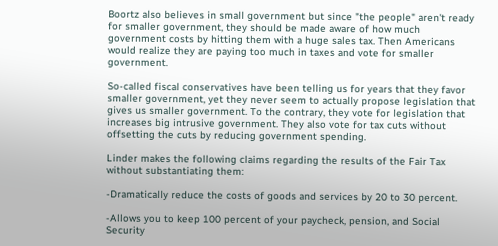Boortz also believes in small government but since "the people" aren't ready for smaller government, they should be made aware of how much government costs by hitting them with a huge sales tax. Then Americans would realize they are paying too much in taxes and vote for smaller government.

So-called fiscal conservatives have been telling us for years that they favor smaller government, yet they never seem to actually propose legislation that gives us smaller government. To the contrary, they vote for legislation that increases big intrusive government. They also vote for tax cuts without offsetting the cuts by reducing government spending.

Linder makes the following claims regarding the results of the Fair Tax without substantiating them:

-Dramatically reduce the costs of goods and services by 20 to 30 percent.

-Allows you to keep 100 percent of your paycheck, pension, and Social Security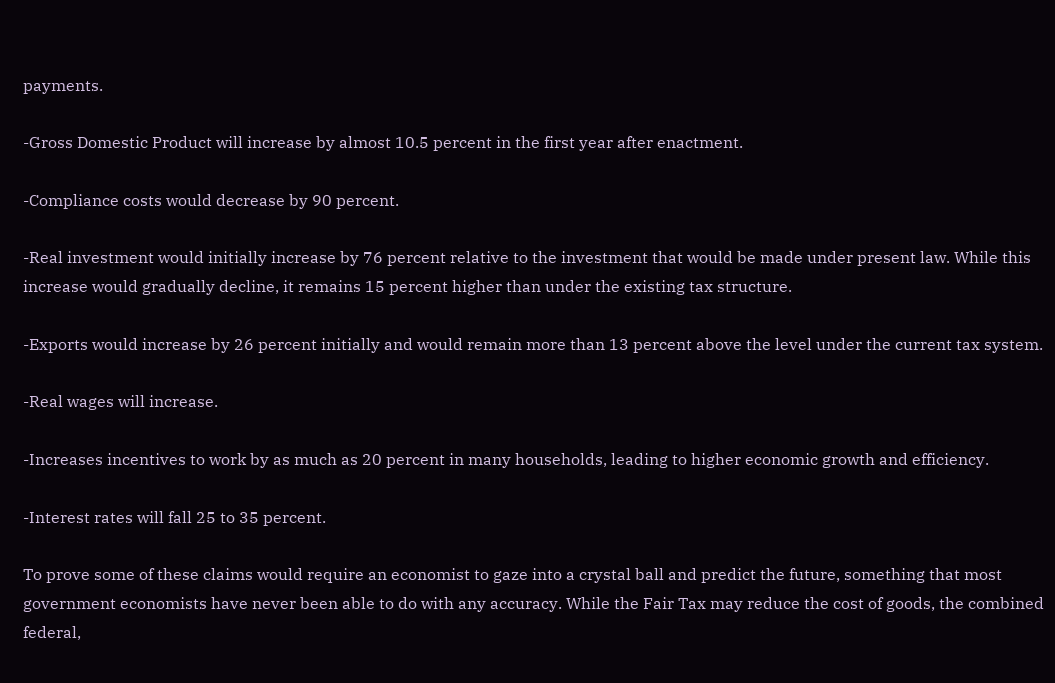payments.

-Gross Domestic Product will increase by almost 10.5 percent in the first year after enactment.

-Compliance costs would decrease by 90 percent.

-Real investment would initially increase by 76 percent relative to the investment that would be made under present law. While this increase would gradually decline, it remains 15 percent higher than under the existing tax structure.

-Exports would increase by 26 percent initially and would remain more than 13 percent above the level under the current tax system.

-Real wages will increase.

-Increases incentives to work by as much as 20 percent in many households, leading to higher economic growth and efficiency.

-Interest rates will fall 25 to 35 percent.

To prove some of these claims would require an economist to gaze into a crystal ball and predict the future, something that most government economists have never been able to do with any accuracy. While the Fair Tax may reduce the cost of goods, the combined federal,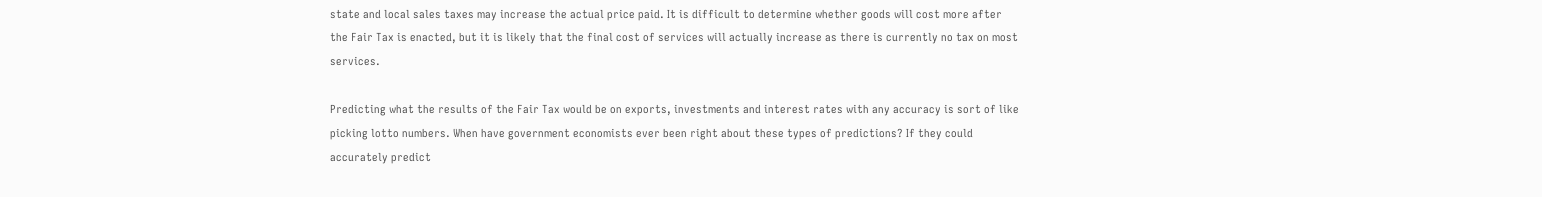state and local sales taxes may increase the actual price paid. It is difficult to determine whether goods will cost more after the Fair Tax is enacted, but it is likely that the final cost of services will actually increase as there is currently no tax on most services.

Predicting what the results of the Fair Tax would be on exports, investments and interest rates with any accuracy is sort of like picking lotto numbers. When have government economists ever been right about these types of predictions? If they could accurately predict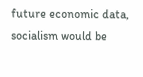future economic data, socialism would be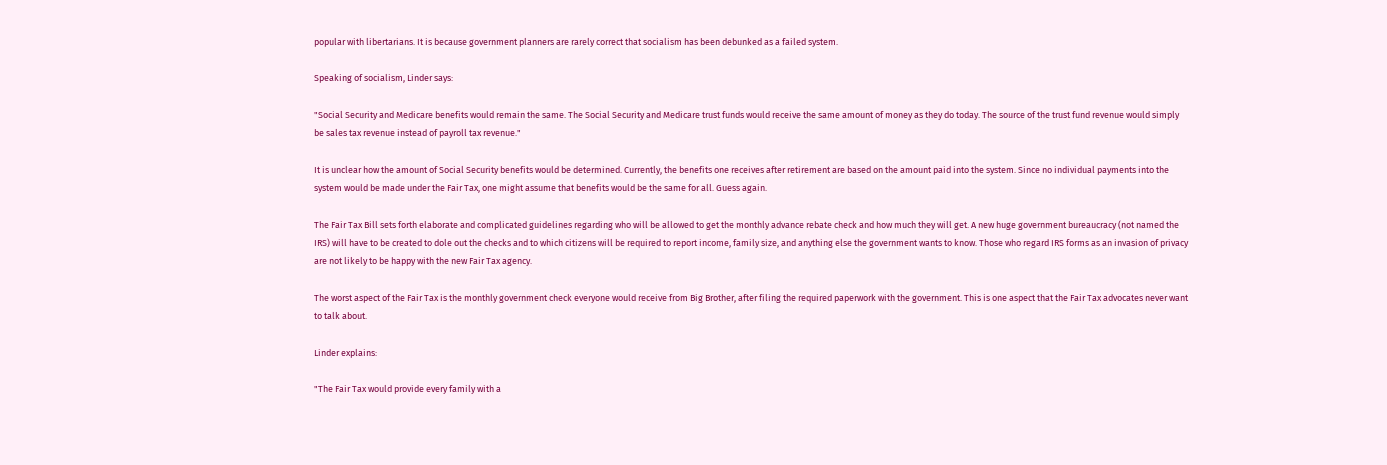popular with libertarians. It is because government planners are rarely correct that socialism has been debunked as a failed system.

Speaking of socialism, Linder says:

"Social Security and Medicare benefits would remain the same. The Social Security and Medicare trust funds would receive the same amount of money as they do today. The source of the trust fund revenue would simply be sales tax revenue instead of payroll tax revenue."

It is unclear how the amount of Social Security benefits would be determined. Currently, the benefits one receives after retirement are based on the amount paid into the system. Since no individual payments into the system would be made under the Fair Tax, one might assume that benefits would be the same for all. Guess again.

The Fair Tax Bill sets forth elaborate and complicated guidelines regarding who will be allowed to get the monthly advance rebate check and how much they will get. A new huge government bureaucracy (not named the IRS) will have to be created to dole out the checks and to which citizens will be required to report income, family size, and anything else the government wants to know. Those who regard IRS forms as an invasion of privacy are not likely to be happy with the new Fair Tax agency.

The worst aspect of the Fair Tax is the monthly government check everyone would receive from Big Brother, after filing the required paperwork with the government. This is one aspect that the Fair Tax advocates never want to talk about.

Linder explains:

"The Fair Tax would provide every family with a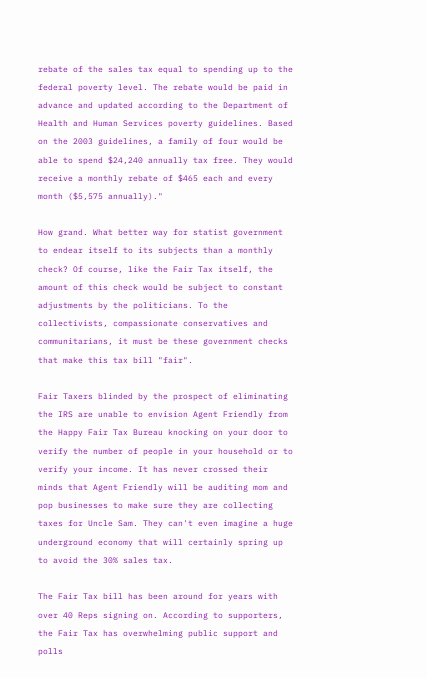rebate of the sales tax equal to spending up to the federal poverty level. The rebate would be paid in advance and updated according to the Department of Health and Human Services poverty guidelines. Based on the 2003 guidelines, a family of four would be able to spend $24,240 annually tax free. They would receive a monthly rebate of $465 each and every month ($5,575 annually)."

How grand. What better way for statist government to endear itself to its subjects than a monthly check? Of course, like the Fair Tax itself, the amount of this check would be subject to constant adjustments by the politicians. To the collectivists, compassionate conservatives and communitarians, it must be these government checks that make this tax bill "fair".

Fair Taxers blinded by the prospect of eliminating the IRS are unable to envision Agent Friendly from the Happy Fair Tax Bureau knocking on your door to verify the number of people in your household or to verify your income. It has never crossed their minds that Agent Friendly will be auditing mom and pop businesses to make sure they are collecting taxes for Uncle Sam. They can't even imagine a huge underground economy that will certainly spring up to avoid the 30% sales tax.

The Fair Tax bill has been around for years with over 40 Reps signing on. According to supporters, the Fair Tax has overwhelming public support and polls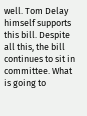well. Tom Delay himself supports this bill. Despite all this, the bill continues to sit in committee. What is going to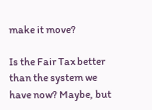make it move?

Is the Fair Tax better than the system we have now? Maybe, but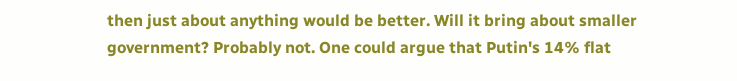then just about anything would be better. Will it bring about smaller government? Probably not. One could argue that Putin's 14% flat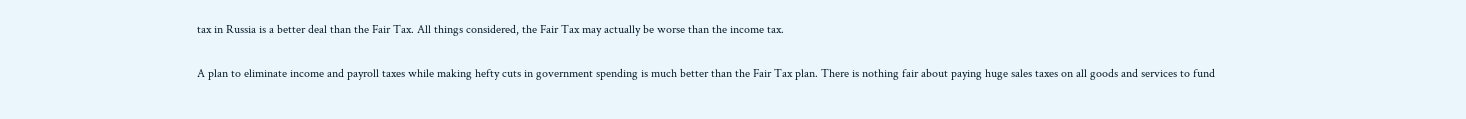tax in Russia is a better deal than the Fair Tax. All things considered, the Fair Tax may actually be worse than the income tax.

A plan to eliminate income and payroll taxes while making hefty cuts in government spending is much better than the Fair Tax plan. There is nothing fair about paying huge sales taxes on all goods and services to fund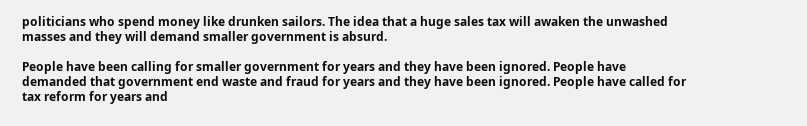politicians who spend money like drunken sailors. The idea that a huge sales tax will awaken the unwashed masses and they will demand smaller government is absurd.

People have been calling for smaller government for years and they have been ignored. People have demanded that government end waste and fraud for years and they have been ignored. People have called for tax reform for years and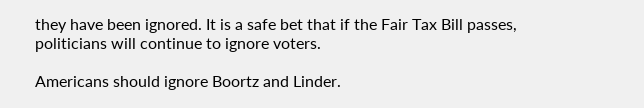they have been ignored. It is a safe bet that if the Fair Tax Bill passes, politicians will continue to ignore voters.

Americans should ignore Boortz and Linder.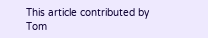This article contributed by Tom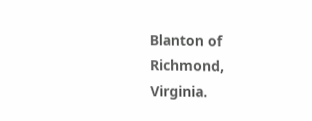Blanton of Richmond, Virginia.